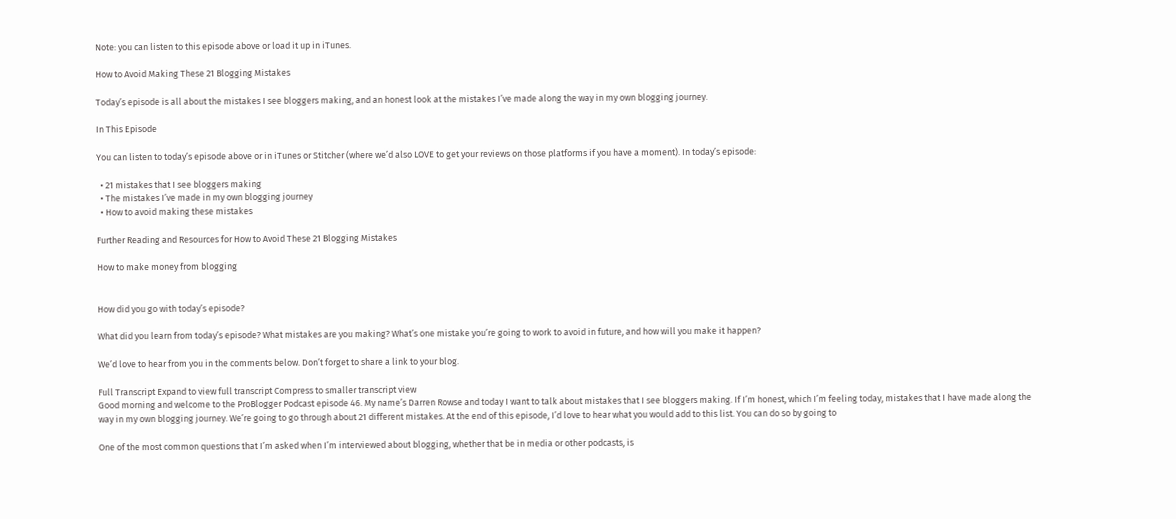Note: you can listen to this episode above or load it up in iTunes.

How to Avoid Making These 21 Blogging Mistakes

Today’s episode is all about the mistakes I see bloggers making, and an honest look at the mistakes I’ve made along the way in my own blogging journey.

In This Episode

You can listen to today’s episode above or in iTunes or Stitcher (where we’d also LOVE to get your reviews on those platforms if you have a moment). In today’s episode:

  • 21 mistakes that I see bloggers making
  • The mistakes I’ve made in my own blogging journey
  • How to avoid making these mistakes

Further Reading and Resources for How to Avoid These 21 Blogging Mistakes

How to make money from blogging


How did you go with today’s episode?

What did you learn from today’s episode? What mistakes are you making? What’s one mistake you’re going to work to avoid in future, and how will you make it happen?

We’d love to hear from you in the comments below. Don’t forget to share a link to your blog.

Full Transcript Expand to view full transcript Compress to smaller transcript view
Good morning and welcome to the ProBlogger Podcast episode 46. My name’s Darren Rowse and today I want to talk about mistakes that I see bloggers making. If I’m honest, which I’m feeling today, mistakes that I have made along the way in my own blogging journey. We’re going to go through about 21 different mistakes. At the end of this episode, I’d love to hear what you would add to this list. You can do so by going to

One of the most common questions that I’m asked when I’m interviewed about blogging, whether that be in media or other podcasts, is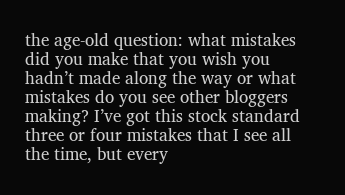the age-old question: what mistakes did you make that you wish you hadn’t made along the way or what mistakes do you see other bloggers making? I’ve got this stock standard three or four mistakes that I see all the time, but every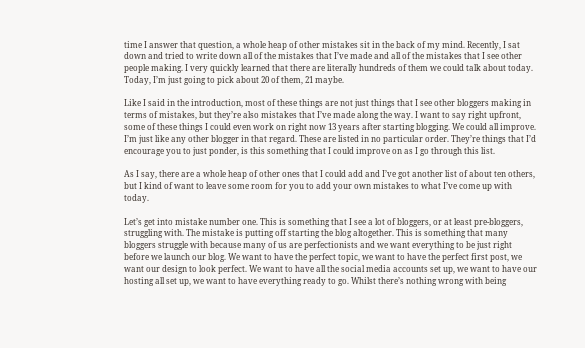time I answer that question, a whole heap of other mistakes sit in the back of my mind. Recently, I sat down and tried to write down all of the mistakes that I’ve made and all of the mistakes that I see other people making. I very quickly learned that there are literally hundreds of them we could talk about today. Today, I’m just going to pick about 20 of them, 21 maybe.

Like I said in the introduction, most of these things are not just things that I see other bloggers making in terms of mistakes, but they’re also mistakes that I’ve made along the way. I want to say right upfront, some of these things I could even work on right now 13 years after starting blogging. We could all improve. I’m just like any other blogger in that regard. These are listed in no particular order. They’re things that I’d encourage you to just ponder, is this something that I could improve on as I go through this list.

As I say, there are a whole heap of other ones that I could add and I’ve got another list of about ten others, but I kind of want to leave some room for you to add your own mistakes to what I’ve come up with today.

Let’s get into mistake number one. This is something that I see a lot of bloggers, or at least pre-bloggers, struggling with. The mistake is putting off starting the blog altogether. This is something that many bloggers struggle with because many of us are perfectionists and we want everything to be just right before we launch our blog. We want to have the perfect topic, we want to have the perfect first post, we want our design to look perfect. We want to have all the social media accounts set up, we want to have our hosting all set up, we want to have everything ready to go. Whilst there’s nothing wrong with being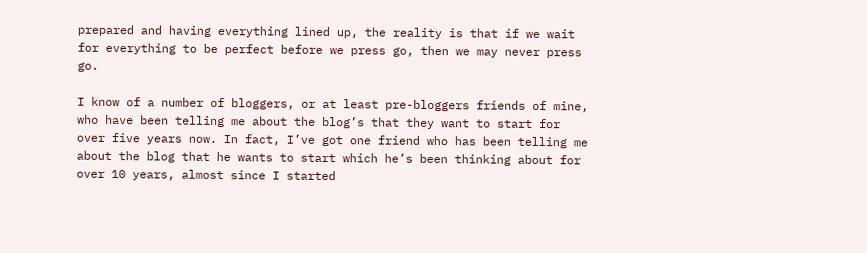prepared and having everything lined up, the reality is that if we wait for everything to be perfect before we press go, then we may never press go.

I know of a number of bloggers, or at least pre-bloggers friends of mine, who have been telling me about the blog’s that they want to start for over five years now. In fact, I’ve got one friend who has been telling me about the blog that he wants to start which he’s been thinking about for over 10 years, almost since I started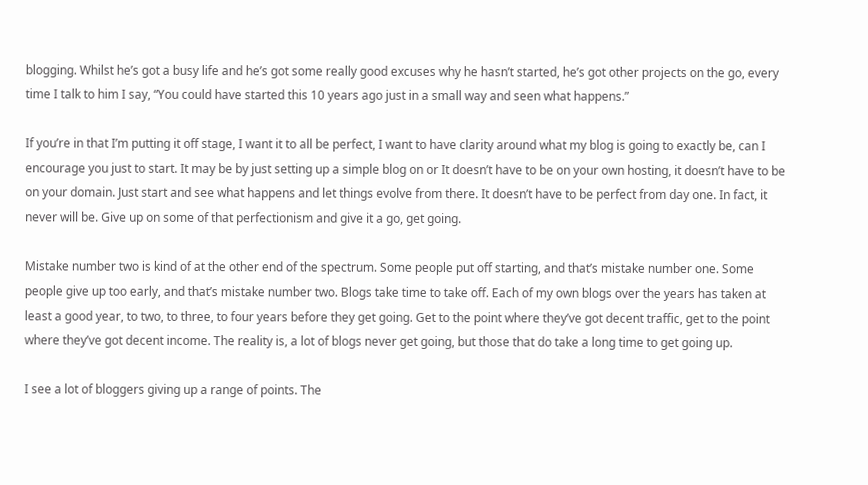blogging. Whilst he’s got a busy life and he’s got some really good excuses why he hasn’t started, he’s got other projects on the go, every time I talk to him I say, “You could have started this 10 years ago just in a small way and seen what happens.”

If you’re in that I’m putting it off stage, I want it to all be perfect, I want to have clarity around what my blog is going to exactly be, can I encourage you just to start. It may be by just setting up a simple blog on or It doesn’t have to be on your own hosting, it doesn’t have to be on your domain. Just start and see what happens and let things evolve from there. It doesn’t have to be perfect from day one. In fact, it never will be. Give up on some of that perfectionism and give it a go, get going.

Mistake number two is kind of at the other end of the spectrum. Some people put off starting, and that’s mistake number one. Some people give up too early, and that’s mistake number two. Blogs take time to take off. Each of my own blogs over the years has taken at least a good year, to two, to three, to four years before they get going. Get to the point where they’ve got decent traffic, get to the point where they’ve got decent income. The reality is, a lot of blogs never get going, but those that do take a long time to get going up.

I see a lot of bloggers giving up a range of points. The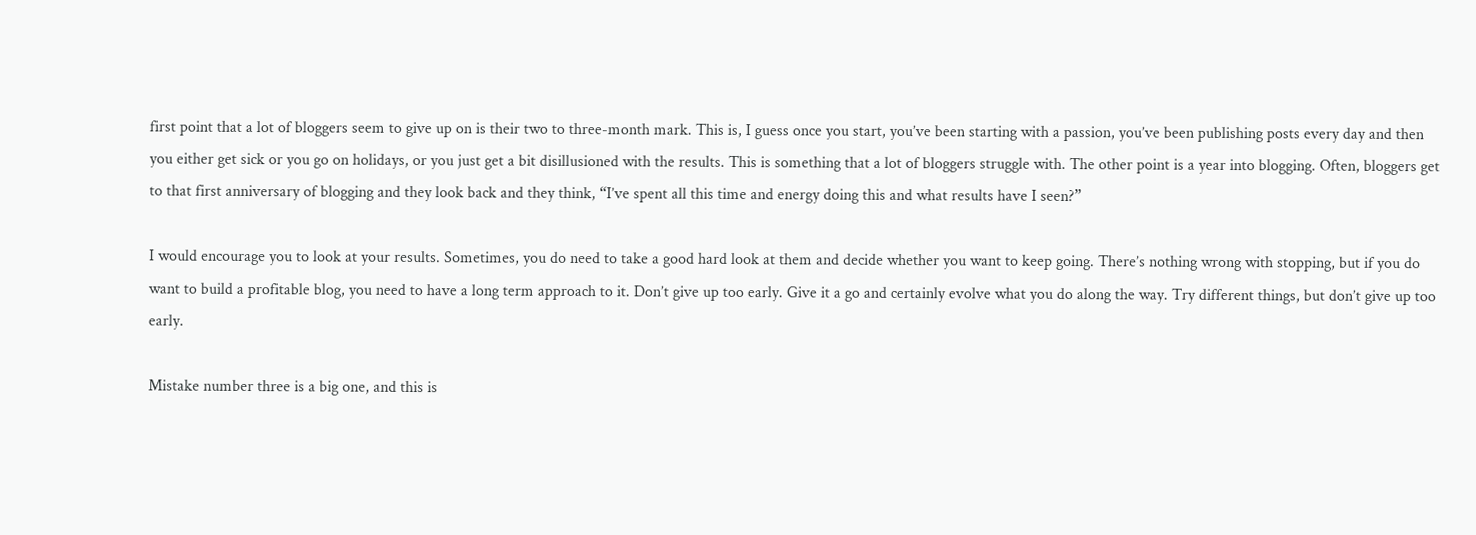first point that a lot of bloggers seem to give up on is their two to three-month mark. This is, I guess once you start, you’ve been starting with a passion, you’ve been publishing posts every day and then you either get sick or you go on holidays, or you just get a bit disillusioned with the results. This is something that a lot of bloggers struggle with. The other point is a year into blogging. Often, bloggers get to that first anniversary of blogging and they look back and they think, “I’ve spent all this time and energy doing this and what results have I seen?”

I would encourage you to look at your results. Sometimes, you do need to take a good hard look at them and decide whether you want to keep going. There’s nothing wrong with stopping, but if you do want to build a profitable blog, you need to have a long term approach to it. Don’t give up too early. Give it a go and certainly evolve what you do along the way. Try different things, but don’t give up too early.

Mistake number three is a big one, and this is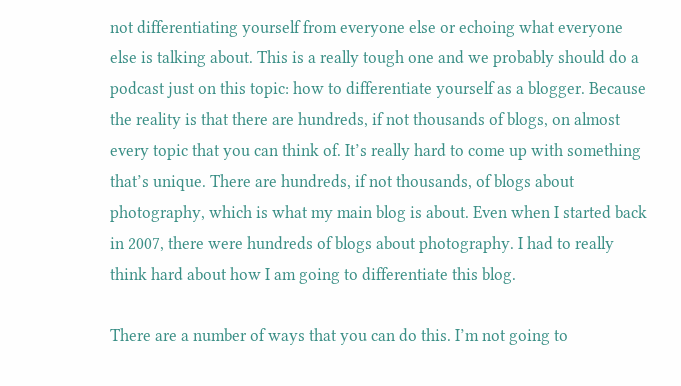not differentiating yourself from everyone else or echoing what everyone else is talking about. This is a really tough one and we probably should do a podcast just on this topic: how to differentiate yourself as a blogger. Because the reality is that there are hundreds, if not thousands of blogs, on almost every topic that you can think of. It’s really hard to come up with something that’s unique. There are hundreds, if not thousands, of blogs about photography, which is what my main blog is about. Even when I started back in 2007, there were hundreds of blogs about photography. I had to really think hard about how I am going to differentiate this blog.

There are a number of ways that you can do this. I’m not going to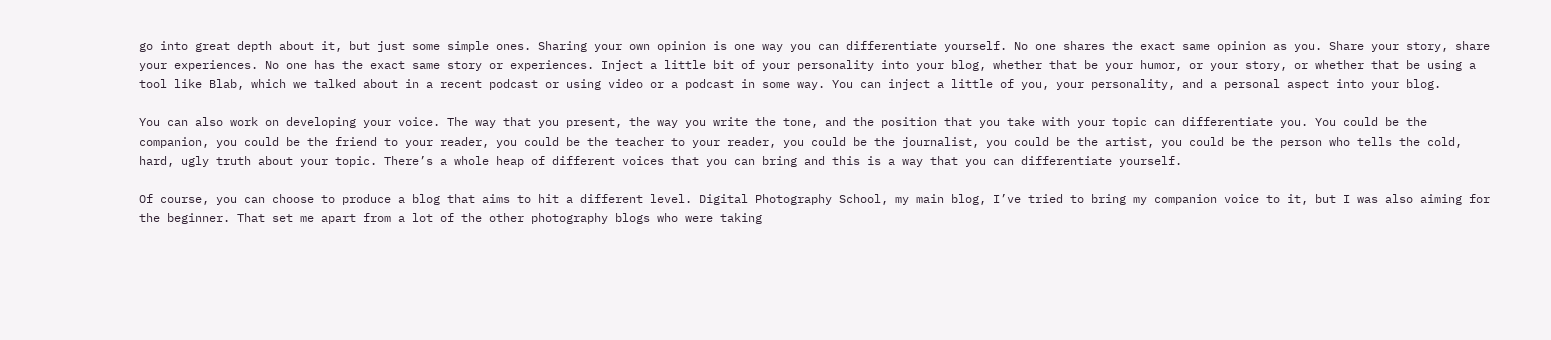go into great depth about it, but just some simple ones. Sharing your own opinion is one way you can differentiate yourself. No one shares the exact same opinion as you. Share your story, share your experiences. No one has the exact same story or experiences. Inject a little bit of your personality into your blog, whether that be your humor, or your story, or whether that be using a tool like Blab, which we talked about in a recent podcast or using video or a podcast in some way. You can inject a little of you, your personality, and a personal aspect into your blog.

You can also work on developing your voice. The way that you present, the way you write the tone, and the position that you take with your topic can differentiate you. You could be the companion, you could be the friend to your reader, you could be the teacher to your reader, you could be the journalist, you could be the artist, you could be the person who tells the cold, hard, ugly truth about your topic. There’s a whole heap of different voices that you can bring and this is a way that you can differentiate yourself.

Of course, you can choose to produce a blog that aims to hit a different level. Digital Photography School, my main blog, I’ve tried to bring my companion voice to it, but I was also aiming for the beginner. That set me apart from a lot of the other photography blogs who were taking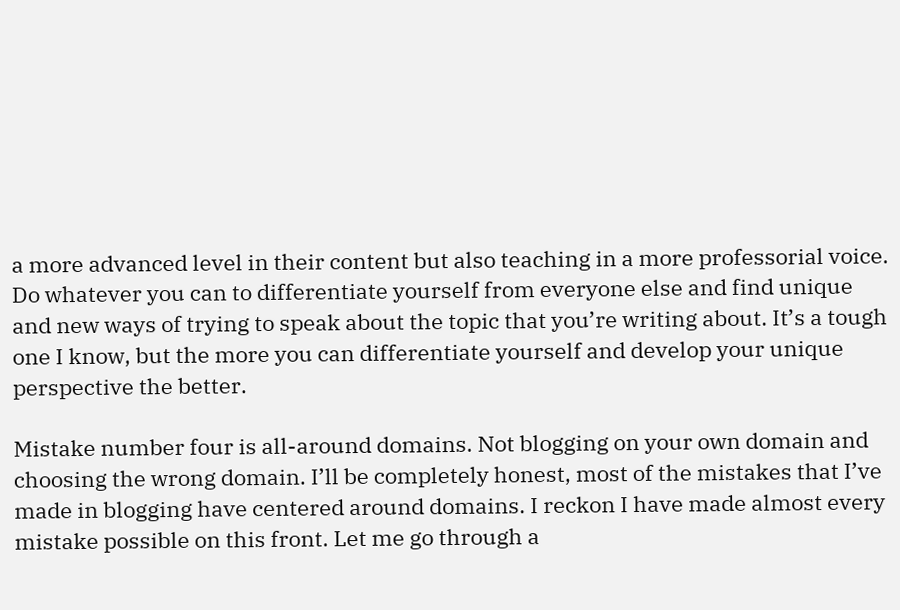a more advanced level in their content but also teaching in a more professorial voice. Do whatever you can to differentiate yourself from everyone else and find unique and new ways of trying to speak about the topic that you’re writing about. It’s a tough one I know, but the more you can differentiate yourself and develop your unique perspective the better.

Mistake number four is all-around domains. Not blogging on your own domain and choosing the wrong domain. I’ll be completely honest, most of the mistakes that I’ve made in blogging have centered around domains. I reckon I have made almost every mistake possible on this front. Let me go through a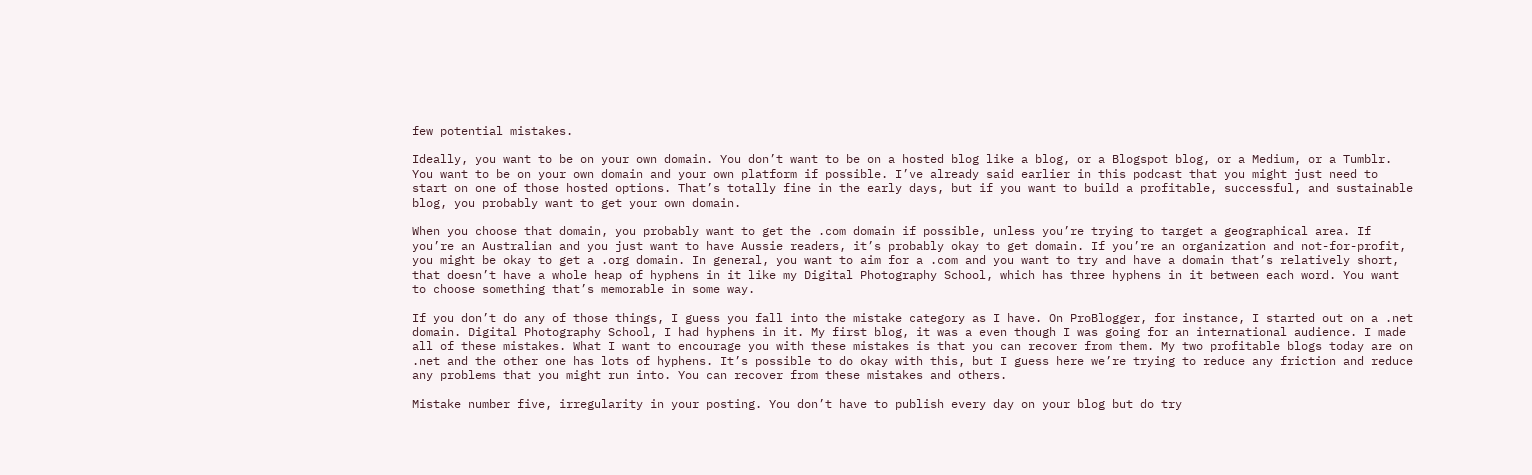few potential mistakes.

Ideally, you want to be on your own domain. You don’t want to be on a hosted blog like a blog, or a Blogspot blog, or a Medium, or a Tumblr. You want to be on your own domain and your own platform if possible. I’ve already said earlier in this podcast that you might just need to start on one of those hosted options. That’s totally fine in the early days, but if you want to build a profitable, successful, and sustainable blog, you probably want to get your own domain.

When you choose that domain, you probably want to get the .com domain if possible, unless you’re trying to target a geographical area. If you’re an Australian and you just want to have Aussie readers, it’s probably okay to get domain. If you’re an organization and not-for-profit, you might be okay to get a .org domain. In general, you want to aim for a .com and you want to try and have a domain that’s relatively short, that doesn’t have a whole heap of hyphens in it like my Digital Photography School, which has three hyphens in it between each word. You want to choose something that’s memorable in some way.

If you don’t do any of those things, I guess you fall into the mistake category as I have. On ProBlogger, for instance, I started out on a .net domain. Digital Photography School, I had hyphens in it. My first blog, it was a even though I was going for an international audience. I made all of these mistakes. What I want to encourage you with these mistakes is that you can recover from them. My two profitable blogs today are on .net and the other one has lots of hyphens. It’s possible to do okay with this, but I guess here we’re trying to reduce any friction and reduce any problems that you might run into. You can recover from these mistakes and others.

Mistake number five, irregularity in your posting. You don’t have to publish every day on your blog but do try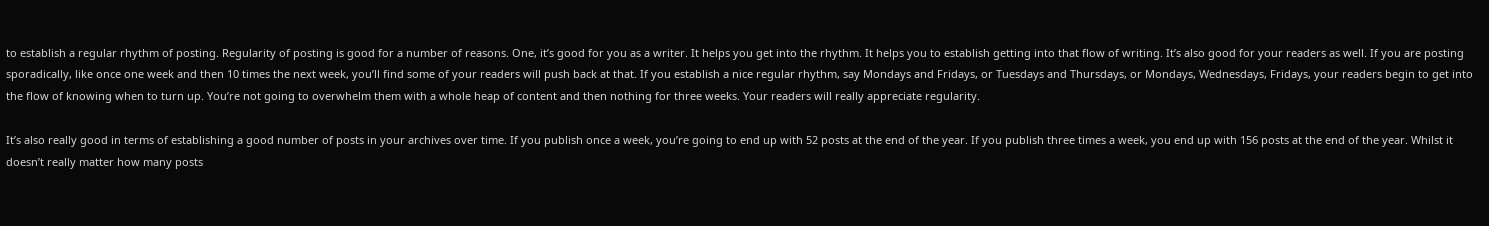to establish a regular rhythm of posting. Regularity of posting is good for a number of reasons. One, it’s good for you as a writer. It helps you get into the rhythm. It helps you to establish getting into that flow of writing. It’s also good for your readers as well. If you are posting sporadically, like once one week and then 10 times the next week, you’ll find some of your readers will push back at that. If you establish a nice regular rhythm, say Mondays and Fridays, or Tuesdays and Thursdays, or Mondays, Wednesdays, Fridays, your readers begin to get into the flow of knowing when to turn up. You’re not going to overwhelm them with a whole heap of content and then nothing for three weeks. Your readers will really appreciate regularity.

It’s also really good in terms of establishing a good number of posts in your archives over time. If you publish once a week, you’re going to end up with 52 posts at the end of the year. If you publish three times a week, you end up with 156 posts at the end of the year. Whilst it doesn’t really matter how many posts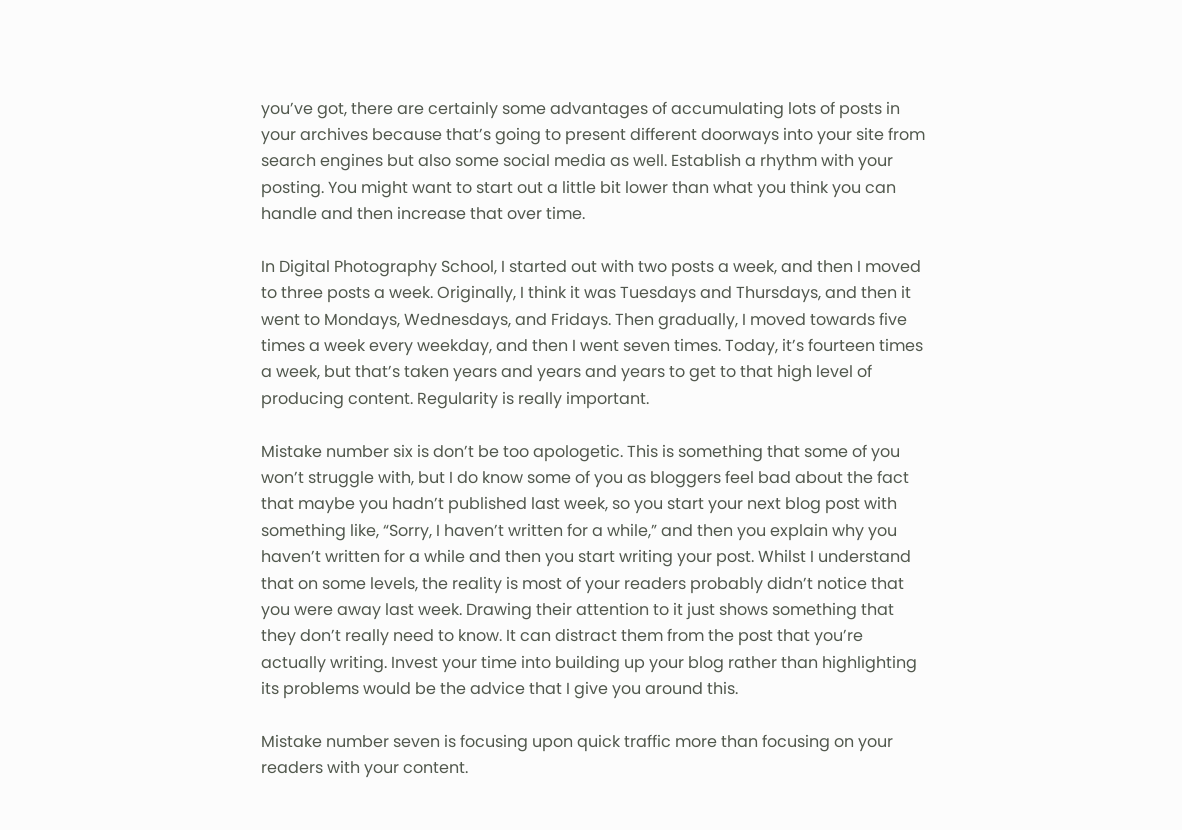you’ve got, there are certainly some advantages of accumulating lots of posts in your archives because that’s going to present different doorways into your site from search engines but also some social media as well. Establish a rhythm with your posting. You might want to start out a little bit lower than what you think you can handle and then increase that over time.

In Digital Photography School, I started out with two posts a week, and then I moved to three posts a week. Originally, I think it was Tuesdays and Thursdays, and then it went to Mondays, Wednesdays, and Fridays. Then gradually, I moved towards five times a week every weekday, and then I went seven times. Today, it’s fourteen times a week, but that’s taken years and years and years to get to that high level of producing content. Regularity is really important.

Mistake number six is don’t be too apologetic. This is something that some of you won’t struggle with, but I do know some of you as bloggers feel bad about the fact that maybe you hadn’t published last week, so you start your next blog post with something like, “Sorry, I haven’t written for a while,” and then you explain why you haven’t written for a while and then you start writing your post. Whilst I understand that on some levels, the reality is most of your readers probably didn’t notice that you were away last week. Drawing their attention to it just shows something that they don’t really need to know. It can distract them from the post that you’re actually writing. Invest your time into building up your blog rather than highlighting its problems would be the advice that I give you around this.

Mistake number seven is focusing upon quick traffic more than focusing on your readers with your content.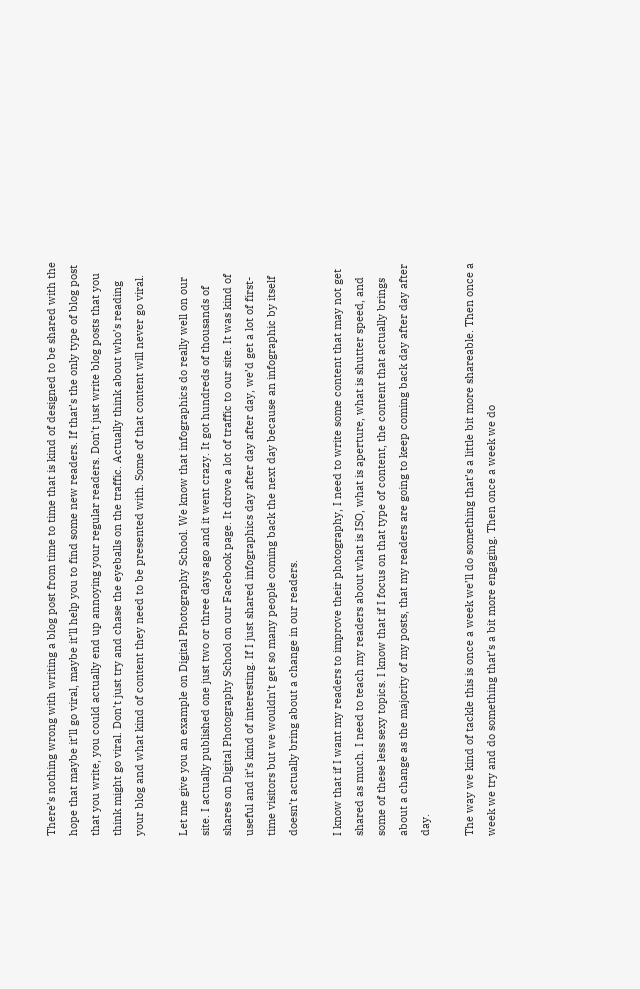There’s nothing wrong with writing a blog post from time to time that is kind of designed to be shared with the hope that maybe it’ll go viral, maybe it’ll help you to find some new readers. If that’s the only type of blog post that you write, you could actually end up annoying your regular readers. Don’t just write blog posts that you think might go viral. Don’t just try and chase the eyeballs on the traffic. Actually think about who’s reading your blog and what kind of content they need to be presented with. Some of that content will never go viral.

Let me give you an example on Digital Photography School. We know that infographics do really well on our site. I actually published one just two or three days ago and it went crazy. It got hundreds of thousands of shares on Digital Photography School on our Facebook page. It drove a lot of traffic to our site. It was kind of useful and it’s kind of interesting. If I just shared infographics day after day after day, we’d get a lot of first-time visitors but we wouldn’t get so many people coming back the next day because an infographic by itself doesn’t actually bring about a change in our readers.

I know that if I want my readers to improve their photography, I need to write some content that may not get shared as much. I need to teach my readers about what is ISO, what is aperture, what is shutter speed, and some of these less sexy topics. I know that if I focus on that type of content, the content that actually brings about a change as the majority of my posts, that my readers are going to keep coming back day after day after day.

The way we kind of tackle this is once a week we’ll do something that’s a little bit more shareable. Then once a week we try and do something that’s a bit more engaging. Then once a week we do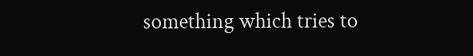something which tries to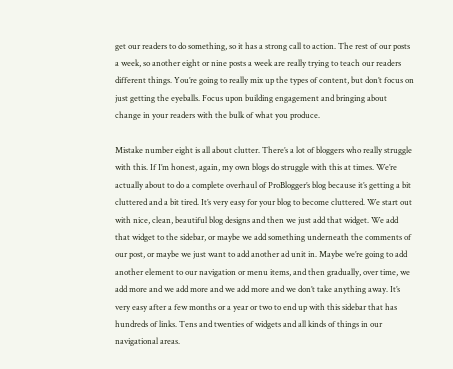get our readers to do something, so it has a strong call to action. The rest of our posts a week, so another eight or nine posts a week are really trying to teach our readers different things. You’re going to really mix up the types of content, but don’t focus on just getting the eyeballs. Focus upon building engagement and bringing about change in your readers with the bulk of what you produce.

Mistake number eight is all about clutter. There’s a lot of bloggers who really struggle with this. If I’m honest, again, my own blogs do struggle with this at times. We’re actually about to do a complete overhaul of ProBlogger’s blog because it’s getting a bit cluttered and a bit tired. It’s very easy for your blog to become cluttered. We start out with nice, clean, beautiful blog designs and then we just add that widget. We add that widget to the sidebar, or maybe we add something underneath the comments of our post, or maybe we just want to add another ad unit in. Maybe we’re going to add another element to our navigation or menu items, and then gradually, over time, we add more and we add more and we add more and we don’t take anything away. It’s very easy after a few months or a year or two to end up with this sidebar that has hundreds of links. Tens and twenties of widgets and all kinds of things in our navigational areas.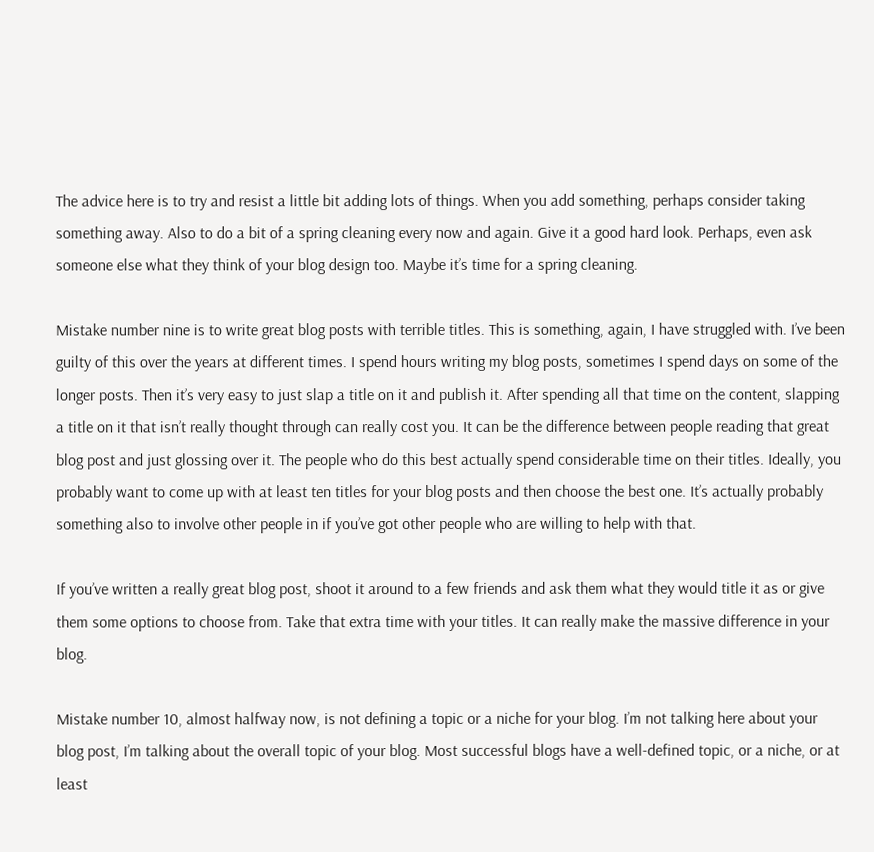The advice here is to try and resist a little bit adding lots of things. When you add something, perhaps consider taking something away. Also to do a bit of a spring cleaning every now and again. Give it a good hard look. Perhaps, even ask someone else what they think of your blog design too. Maybe it’s time for a spring cleaning.

Mistake number nine is to write great blog posts with terrible titles. This is something, again, I have struggled with. I’ve been guilty of this over the years at different times. I spend hours writing my blog posts, sometimes I spend days on some of the longer posts. Then it’s very easy to just slap a title on it and publish it. After spending all that time on the content, slapping a title on it that isn’t really thought through can really cost you. It can be the difference between people reading that great blog post and just glossing over it. The people who do this best actually spend considerable time on their titles. Ideally, you probably want to come up with at least ten titles for your blog posts and then choose the best one. It’s actually probably something also to involve other people in if you’ve got other people who are willing to help with that.

If you’ve written a really great blog post, shoot it around to a few friends and ask them what they would title it as or give them some options to choose from. Take that extra time with your titles. It can really make the massive difference in your blog.

Mistake number 10, almost halfway now, is not defining a topic or a niche for your blog. I’m not talking here about your blog post, I’m talking about the overall topic of your blog. Most successful blogs have a well-defined topic, or a niche, or at least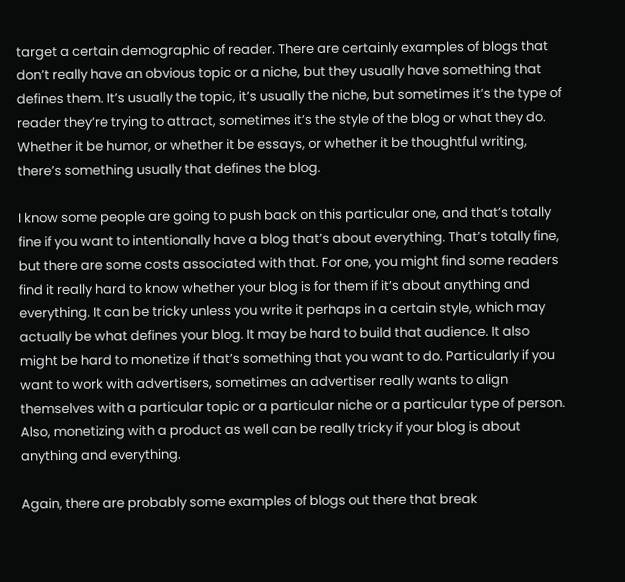target a certain demographic of reader. There are certainly examples of blogs that don’t really have an obvious topic or a niche, but they usually have something that defines them. It’s usually the topic, it’s usually the niche, but sometimes it’s the type of reader they’re trying to attract, sometimes it’s the style of the blog or what they do. Whether it be humor, or whether it be essays, or whether it be thoughtful writing, there’s something usually that defines the blog.

I know some people are going to push back on this particular one, and that’s totally fine if you want to intentionally have a blog that’s about everything. That’s totally fine, but there are some costs associated with that. For one, you might find some readers find it really hard to know whether your blog is for them if it’s about anything and everything. It can be tricky unless you write it perhaps in a certain style, which may actually be what defines your blog. It may be hard to build that audience. It also might be hard to monetize if that’s something that you want to do. Particularly if you want to work with advertisers, sometimes an advertiser really wants to align themselves with a particular topic or a particular niche or a particular type of person. Also, monetizing with a product as well can be really tricky if your blog is about anything and everything.

Again, there are probably some examples of blogs out there that break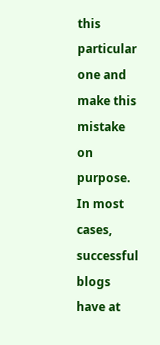this particular one and make this mistake on purpose. In most cases, successful blogs have at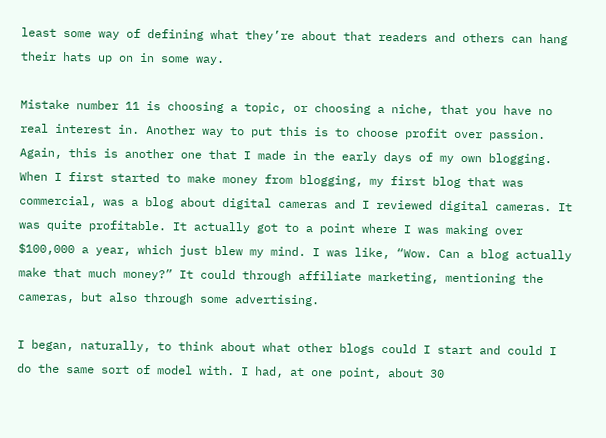least some way of defining what they’re about that readers and others can hang their hats up on in some way.

Mistake number 11 is choosing a topic, or choosing a niche, that you have no real interest in. Another way to put this is to choose profit over passion. Again, this is another one that I made in the early days of my own blogging. When I first started to make money from blogging, my first blog that was commercial, was a blog about digital cameras and I reviewed digital cameras. It was quite profitable. It actually got to a point where I was making over $100,000 a year, which just blew my mind. I was like, “Wow. Can a blog actually make that much money?” It could through affiliate marketing, mentioning the cameras, but also through some advertising.

I began, naturally, to think about what other blogs could I start and could I do the same sort of model with. I had, at one point, about 30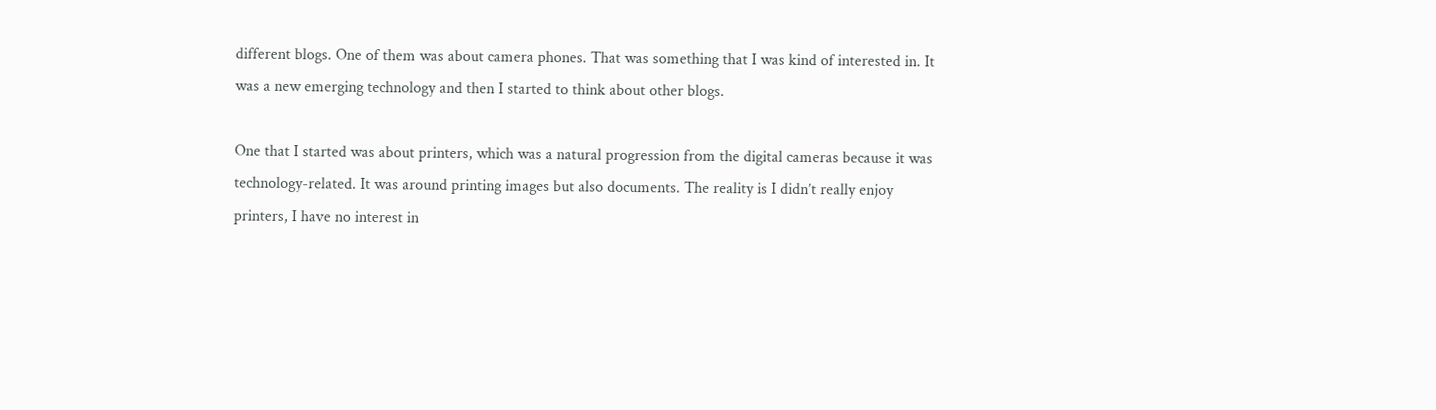different blogs. One of them was about camera phones. That was something that I was kind of interested in. It was a new emerging technology and then I started to think about other blogs.

One that I started was about printers, which was a natural progression from the digital cameras because it was technology-related. It was around printing images but also documents. The reality is I didn’t really enjoy printers, I have no interest in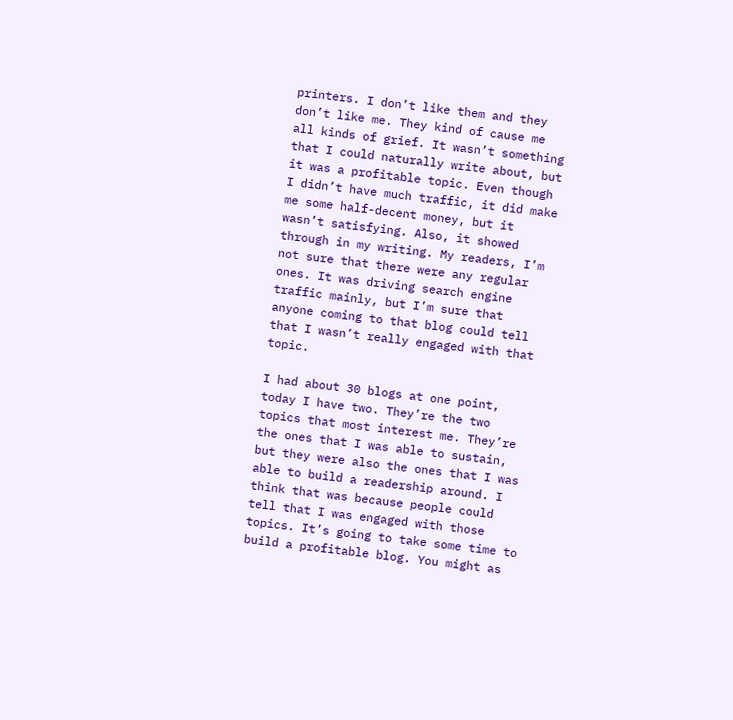printers. I don’t like them and they don’t like me. They kind of cause me all kinds of grief. It wasn’t something that I could naturally write about, but it was a profitable topic. Even though I didn’t have much traffic, it did make me some half-decent money, but it wasn’t satisfying. Also, it showed through in my writing. My readers, I’m not sure that there were any regular ones. It was driving search engine traffic mainly, but I’m sure that anyone coming to that blog could tell that I wasn’t really engaged with that topic.

I had about 30 blogs at one point, today I have two. They’re the two topics that most interest me. They’re the ones that I was able to sustain, but they were also the ones that I was able to build a readership around. I think that was because people could tell that I was engaged with those topics. It’s going to take some time to build a profitable blog. You might as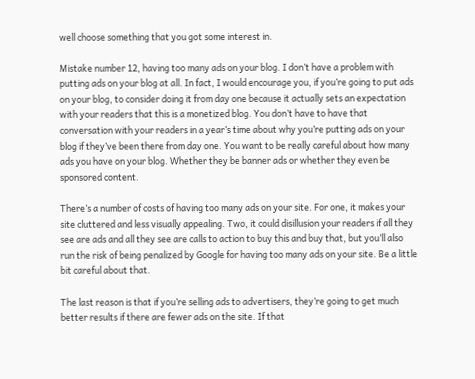well choose something that you got some interest in.

Mistake number 12, having too many ads on your blog. I don’t have a problem with putting ads on your blog at all. In fact, I would encourage you, if you’re going to put ads on your blog, to consider doing it from day one because it actually sets an expectation with your readers that this is a monetized blog. You don’t have to have that conversation with your readers in a year’s time about why you’re putting ads on your blog if they’ve been there from day one. You want to be really careful about how many ads you have on your blog. Whether they be banner ads or whether they even be sponsored content.

There’s a number of costs of having too many ads on your site. For one, it makes your site cluttered and less visually appealing. Two, it could disillusion your readers if all they see are ads and all they see are calls to action to buy this and buy that, but you’ll also run the risk of being penalized by Google for having too many ads on your site. Be a little bit careful about that.

The last reason is that if you’re selling ads to advertisers, they’re going to get much better results if there are fewer ads on the site. If that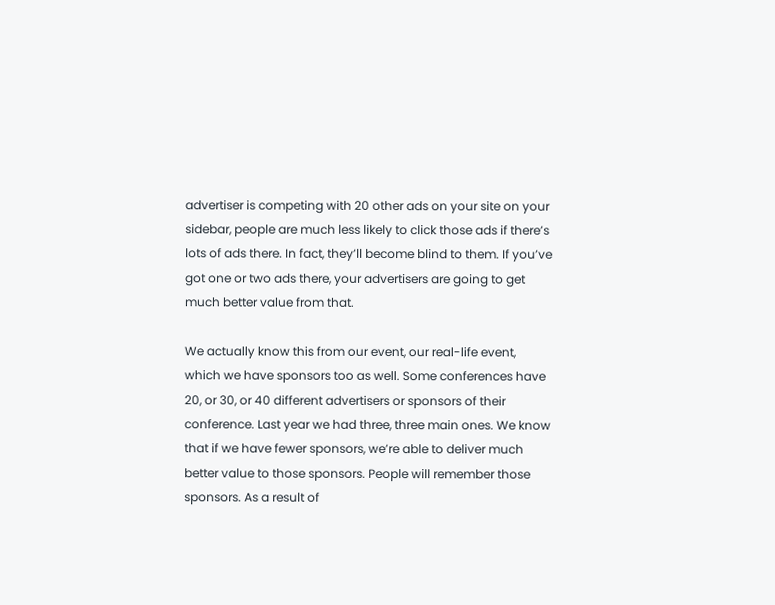advertiser is competing with 20 other ads on your site on your sidebar, people are much less likely to click those ads if there’s lots of ads there. In fact, they’ll become blind to them. If you’ve got one or two ads there, your advertisers are going to get much better value from that.

We actually know this from our event, our real-life event, which we have sponsors too as well. Some conferences have 20, or 30, or 40 different advertisers or sponsors of their conference. Last year we had three, three main ones. We know that if we have fewer sponsors, we’re able to deliver much better value to those sponsors. People will remember those sponsors. As a result of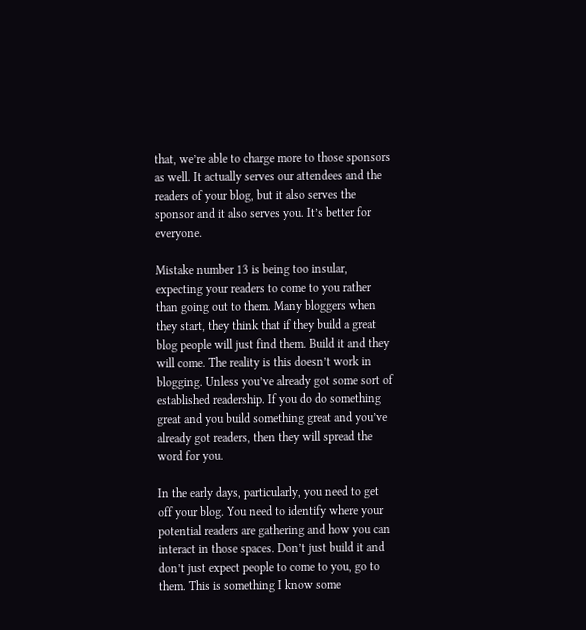that, we’re able to charge more to those sponsors as well. It actually serves our attendees and the readers of your blog, but it also serves the sponsor and it also serves you. It’s better for everyone.

Mistake number 13 is being too insular, expecting your readers to come to you rather than going out to them. Many bloggers when they start, they think that if they build a great blog people will just find them. Build it and they will come. The reality is this doesn’t work in blogging. Unless you’ve already got some sort of established readership. If you do do something great and you build something great and you’ve already got readers, then they will spread the word for you.

In the early days, particularly, you need to get off your blog. You need to identify where your potential readers are gathering and how you can interact in those spaces. Don’t just build it and don’t just expect people to come to you, go to them. This is something I know some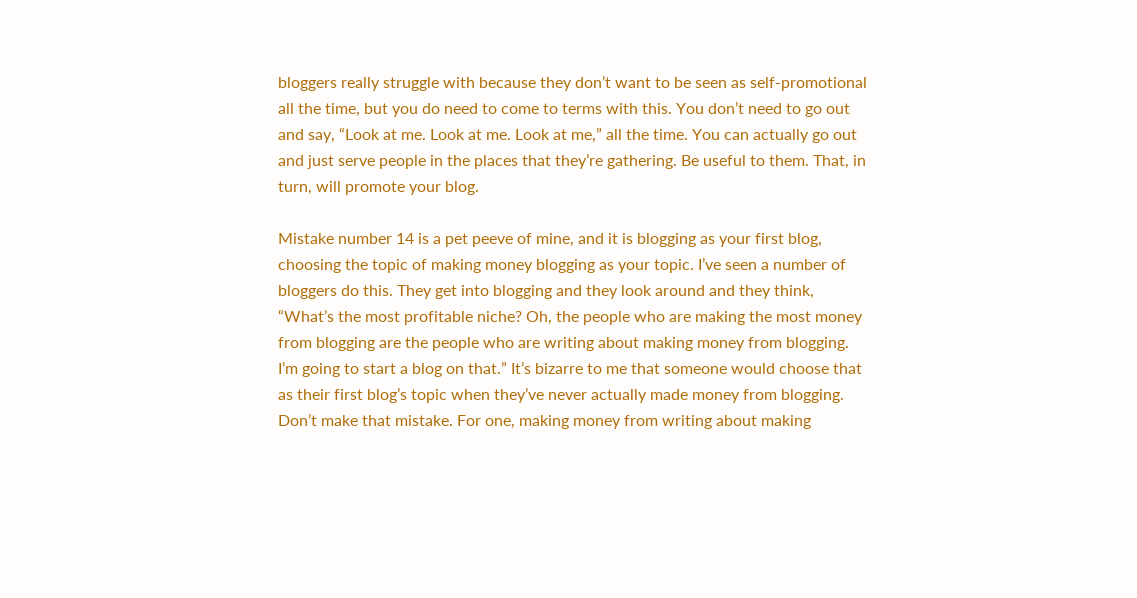bloggers really struggle with because they don’t want to be seen as self-promotional all the time, but you do need to come to terms with this. You don’t need to go out and say, “Look at me. Look at me. Look at me,” all the time. You can actually go out and just serve people in the places that they’re gathering. Be useful to them. That, in turn, will promote your blog.

Mistake number 14 is a pet peeve of mine, and it is blogging as your first blog, choosing the topic of making money blogging as your topic. I’ve seen a number of bloggers do this. They get into blogging and they look around and they think, “What’s the most profitable niche? Oh, the people who are making the most money from blogging are the people who are writing about making money from blogging. I’m going to start a blog on that.” It’s bizarre to me that someone would choose that as their first blog’s topic when they’ve never actually made money from blogging. Don’t make that mistake. For one, making money from writing about making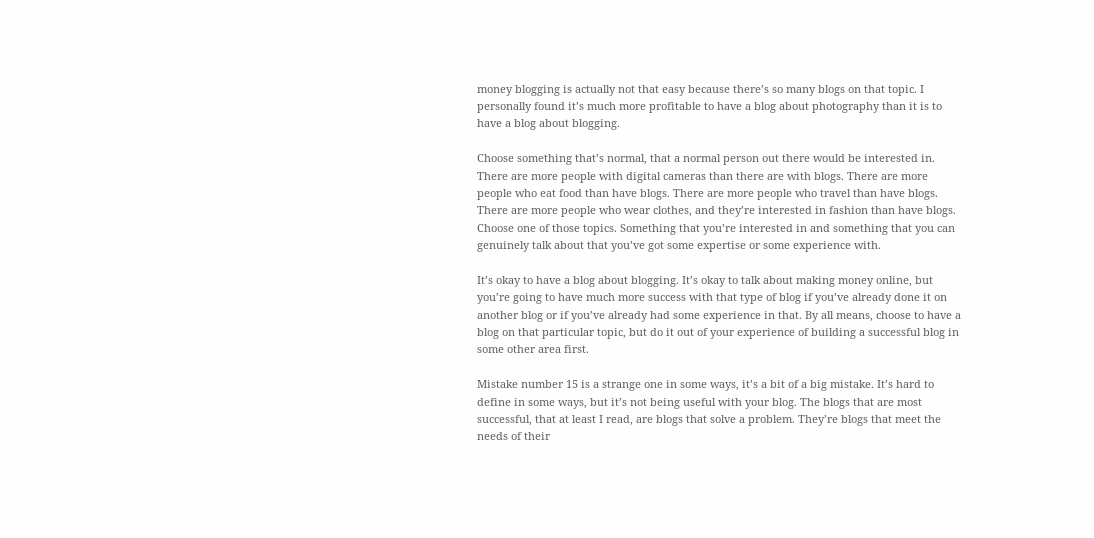money blogging is actually not that easy because there’s so many blogs on that topic. I personally found it’s much more profitable to have a blog about photography than it is to have a blog about blogging.

Choose something that’s normal, that a normal person out there would be interested in. There are more people with digital cameras than there are with blogs. There are more people who eat food than have blogs. There are more people who travel than have blogs. There are more people who wear clothes, and they’re interested in fashion than have blogs. Choose one of those topics. Something that you’re interested in and something that you can genuinely talk about that you’ve got some expertise or some experience with.

It’s okay to have a blog about blogging. It’s okay to talk about making money online, but you’re going to have much more success with that type of blog if you’ve already done it on another blog or if you’ve already had some experience in that. By all means, choose to have a blog on that particular topic, but do it out of your experience of building a successful blog in some other area first.

Mistake number 15 is a strange one in some ways, it’s a bit of a big mistake. It’s hard to define in some ways, but it’s not being useful with your blog. The blogs that are most successful, that at least I read, are blogs that solve a problem. They’re blogs that meet the needs of their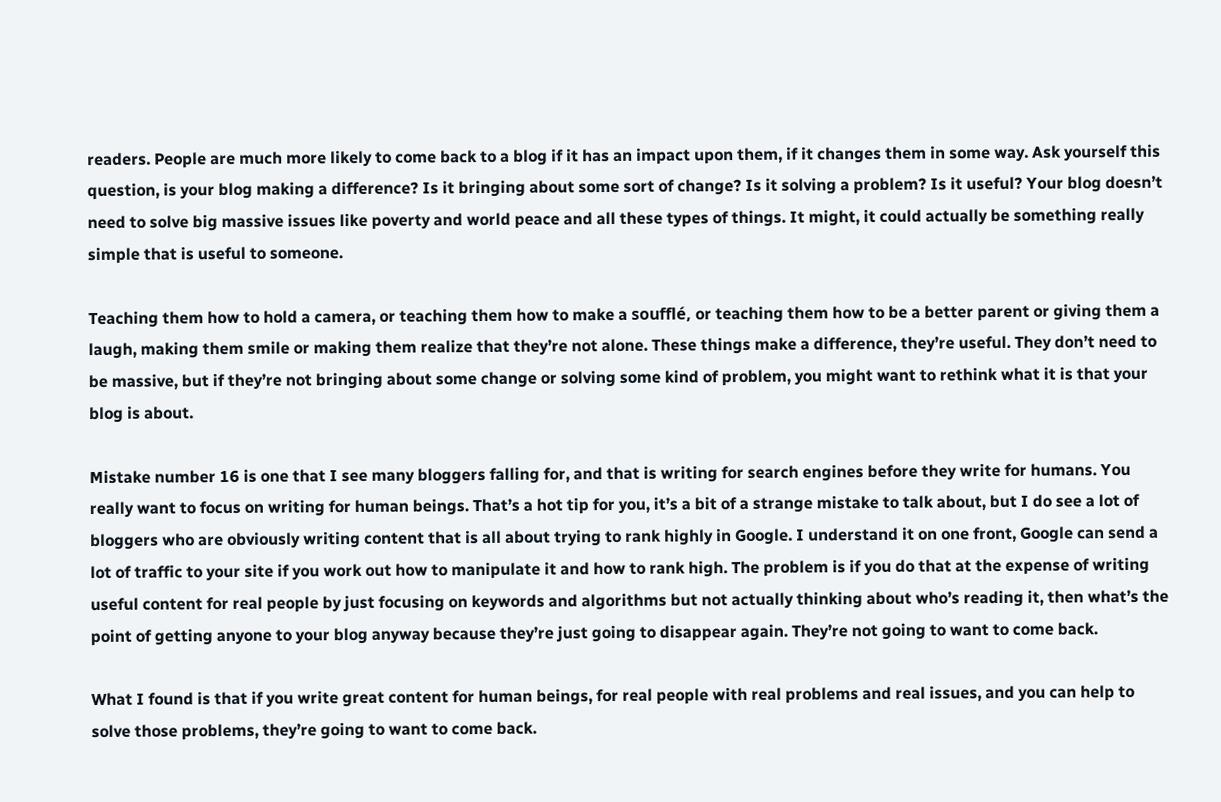readers. People are much more likely to come back to a blog if it has an impact upon them, if it changes them in some way. Ask yourself this question, is your blog making a difference? Is it bringing about some sort of change? Is it solving a problem? Is it useful? Your blog doesn’t need to solve big massive issues like poverty and world peace and all these types of things. It might, it could actually be something really simple that is useful to someone.

Teaching them how to hold a camera, or teaching them how to make a soufflé, or teaching them how to be a better parent or giving them a laugh, making them smile or making them realize that they’re not alone. These things make a difference, they’re useful. They don’t need to be massive, but if they’re not bringing about some change or solving some kind of problem, you might want to rethink what it is that your blog is about.

Mistake number 16 is one that I see many bloggers falling for, and that is writing for search engines before they write for humans. You really want to focus on writing for human beings. That’s a hot tip for you, it’s a bit of a strange mistake to talk about, but I do see a lot of bloggers who are obviously writing content that is all about trying to rank highly in Google. I understand it on one front, Google can send a lot of traffic to your site if you work out how to manipulate it and how to rank high. The problem is if you do that at the expense of writing useful content for real people by just focusing on keywords and algorithms but not actually thinking about who’s reading it, then what’s the point of getting anyone to your blog anyway because they’re just going to disappear again. They’re not going to want to come back.

What I found is that if you write great content for human beings, for real people with real problems and real issues, and you can help to solve those problems, they’re going to want to come back.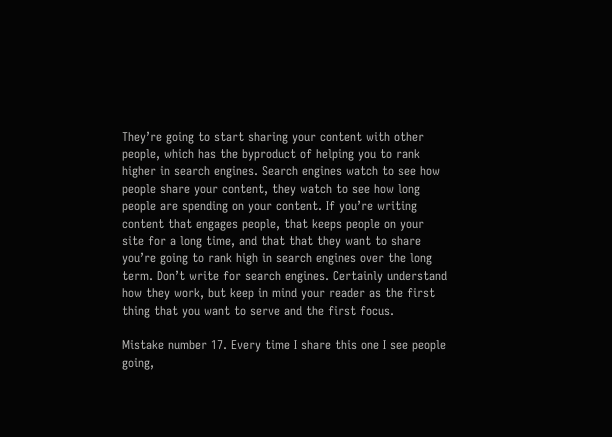They’re going to start sharing your content with other people, which has the byproduct of helping you to rank higher in search engines. Search engines watch to see how people share your content, they watch to see how long people are spending on your content. If you’re writing content that engages people, that keeps people on your site for a long time, and that that they want to share you’re going to rank high in search engines over the long term. Don’t write for search engines. Certainly understand how they work, but keep in mind your reader as the first thing that you want to serve and the first focus.

Mistake number 17. Every time I share this one I see people going,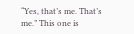“Yes, that’s me. That’s me.” This one is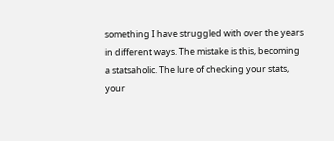something I have struggled with over the years in different ways. The mistake is this, becoming a statsaholic. The lure of checking your stats, your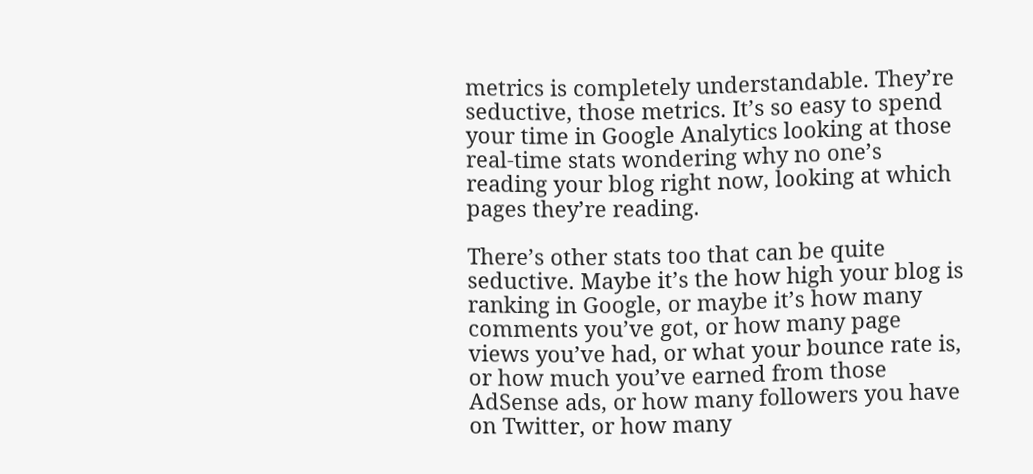metrics is completely understandable. They’re seductive, those metrics. It’s so easy to spend your time in Google Analytics looking at those real-time stats wondering why no one’s reading your blog right now, looking at which pages they’re reading.

There’s other stats too that can be quite seductive. Maybe it’s the how high your blog is ranking in Google, or maybe it’s how many comments you’ve got, or how many page views you’ve had, or what your bounce rate is, or how much you’ve earned from those AdSense ads, or how many followers you have on Twitter, or how many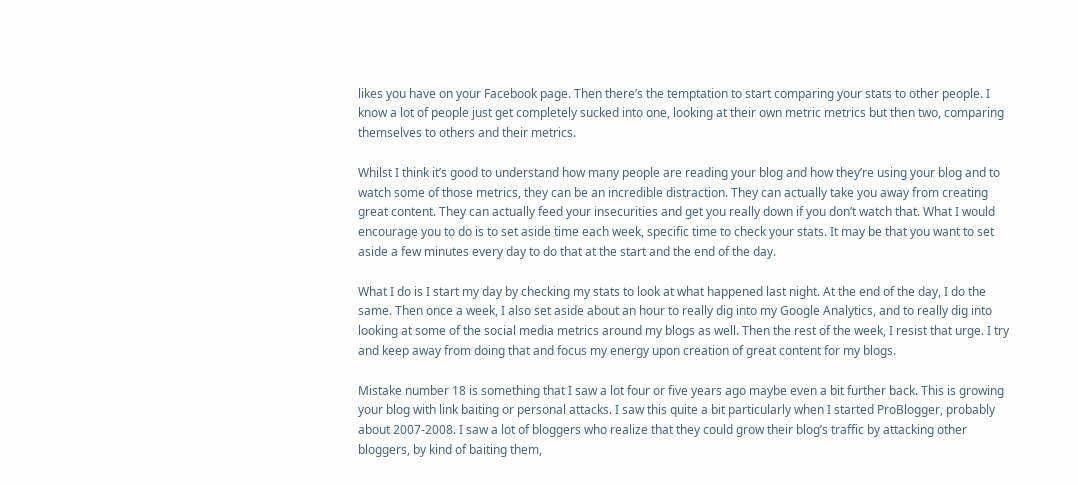likes you have on your Facebook page. Then there’s the temptation to start comparing your stats to other people. I know a lot of people just get completely sucked into one, looking at their own metric metrics but then two, comparing themselves to others and their metrics.

Whilst I think it’s good to understand how many people are reading your blog and how they’re using your blog and to watch some of those metrics, they can be an incredible distraction. They can actually take you away from creating great content. They can actually feed your insecurities and get you really down if you don’t watch that. What I would encourage you to do is to set aside time each week, specific time to check your stats. It may be that you want to set aside a few minutes every day to do that at the start and the end of the day.

What I do is I start my day by checking my stats to look at what happened last night. At the end of the day, I do the same. Then once a week, I also set aside about an hour to really dig into my Google Analytics, and to really dig into looking at some of the social media metrics around my blogs as well. Then the rest of the week, I resist that urge. I try and keep away from doing that and focus my energy upon creation of great content for my blogs.

Mistake number 18 is something that I saw a lot four or five years ago maybe even a bit further back. This is growing your blog with link baiting or personal attacks. I saw this quite a bit particularly when I started ProBlogger, probably about 2007-2008. I saw a lot of bloggers who realize that they could grow their blog’s traffic by attacking other bloggers, by kind of baiting them,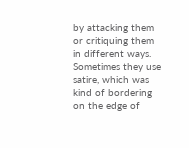by attacking them or critiquing them in different ways. Sometimes they use satire, which was kind of bordering on the edge of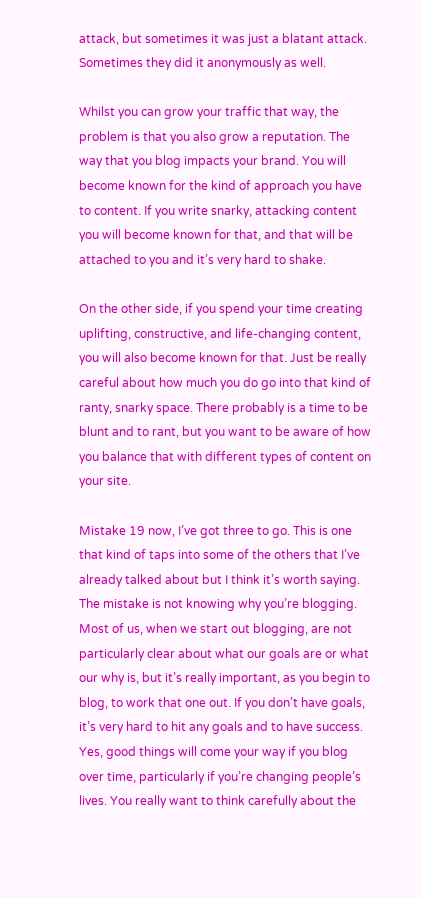attack, but sometimes it was just a blatant attack. Sometimes they did it anonymously as well.

Whilst you can grow your traffic that way, the problem is that you also grow a reputation. The way that you blog impacts your brand. You will become known for the kind of approach you have to content. If you write snarky, attacking content you will become known for that, and that will be attached to you and it’s very hard to shake.

On the other side, if you spend your time creating uplifting, constructive, and life-changing content, you will also become known for that. Just be really careful about how much you do go into that kind of ranty, snarky space. There probably is a time to be blunt and to rant, but you want to be aware of how you balance that with different types of content on your site.

Mistake 19 now, I’ve got three to go. This is one that kind of taps into some of the others that I’ve already talked about but I think it’s worth saying. The mistake is not knowing why you’re blogging. Most of us, when we start out blogging, are not particularly clear about what our goals are or what our why is, but it’s really important, as you begin to blog, to work that one out. If you don’t have goals, it’s very hard to hit any goals and to have success. Yes, good things will come your way if you blog over time, particularly if you’re changing people’s lives. You really want to think carefully about the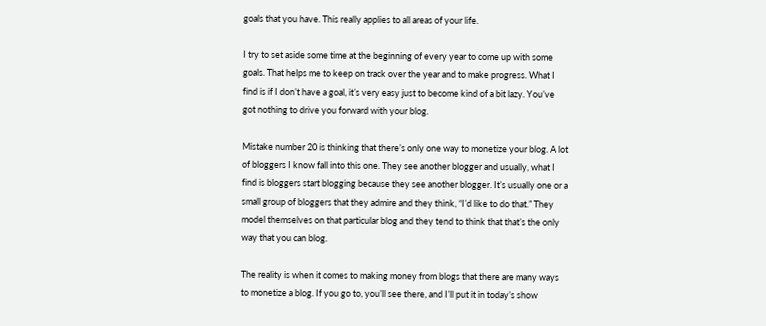goals that you have. This really applies to all areas of your life.

I try to set aside some time at the beginning of every year to come up with some goals. That helps me to keep on track over the year and to make progress. What I find is if I don’t have a goal, it’s very easy just to become kind of a bit lazy. You’ve got nothing to drive you forward with your blog.

Mistake number 20 is thinking that there’s only one way to monetize your blog. A lot of bloggers I know fall into this one. They see another blogger and usually, what I find is bloggers start blogging because they see another blogger. It’s usually one or a small group of bloggers that they admire and they think, “I’d like to do that.” They model themselves on that particular blog and they tend to think that that’s the only way that you can blog.

The reality is when it comes to making money from blogs that there are many ways to monetize a blog. If you go to, you’ll see there, and I’ll put it in today’s show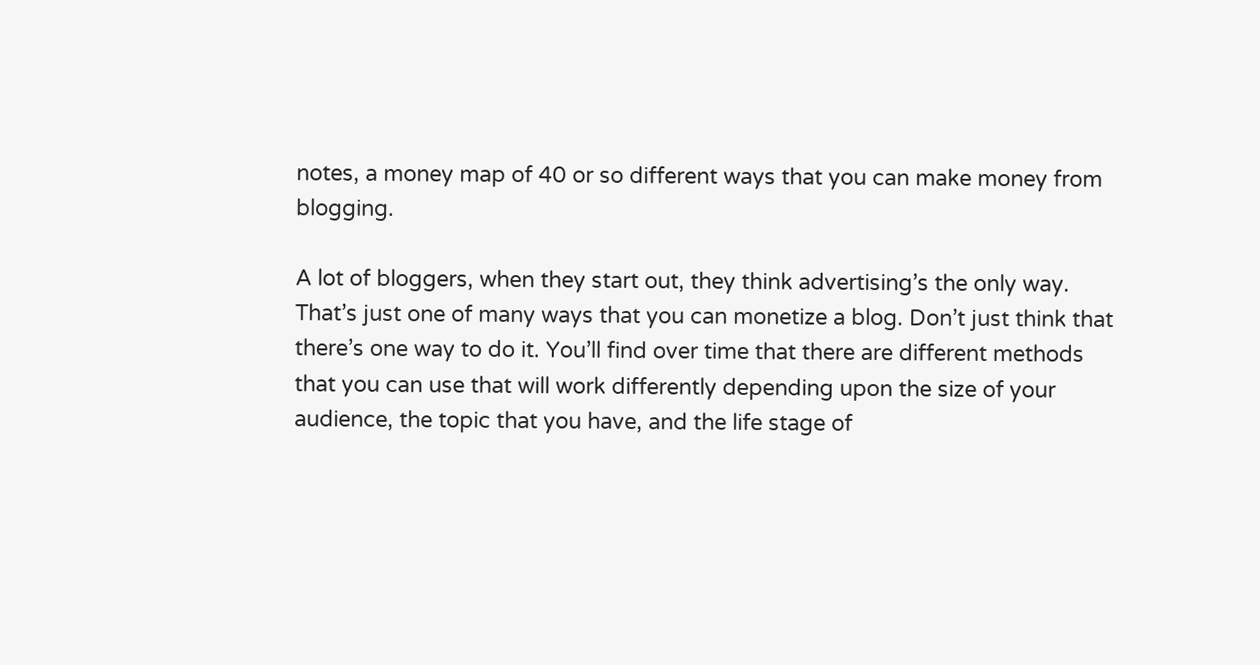notes, a money map of 40 or so different ways that you can make money from blogging.

A lot of bloggers, when they start out, they think advertising’s the only way. That’s just one of many ways that you can monetize a blog. Don’t just think that there’s one way to do it. You’ll find over time that there are different methods that you can use that will work differently depending upon the size of your audience, the topic that you have, and the life stage of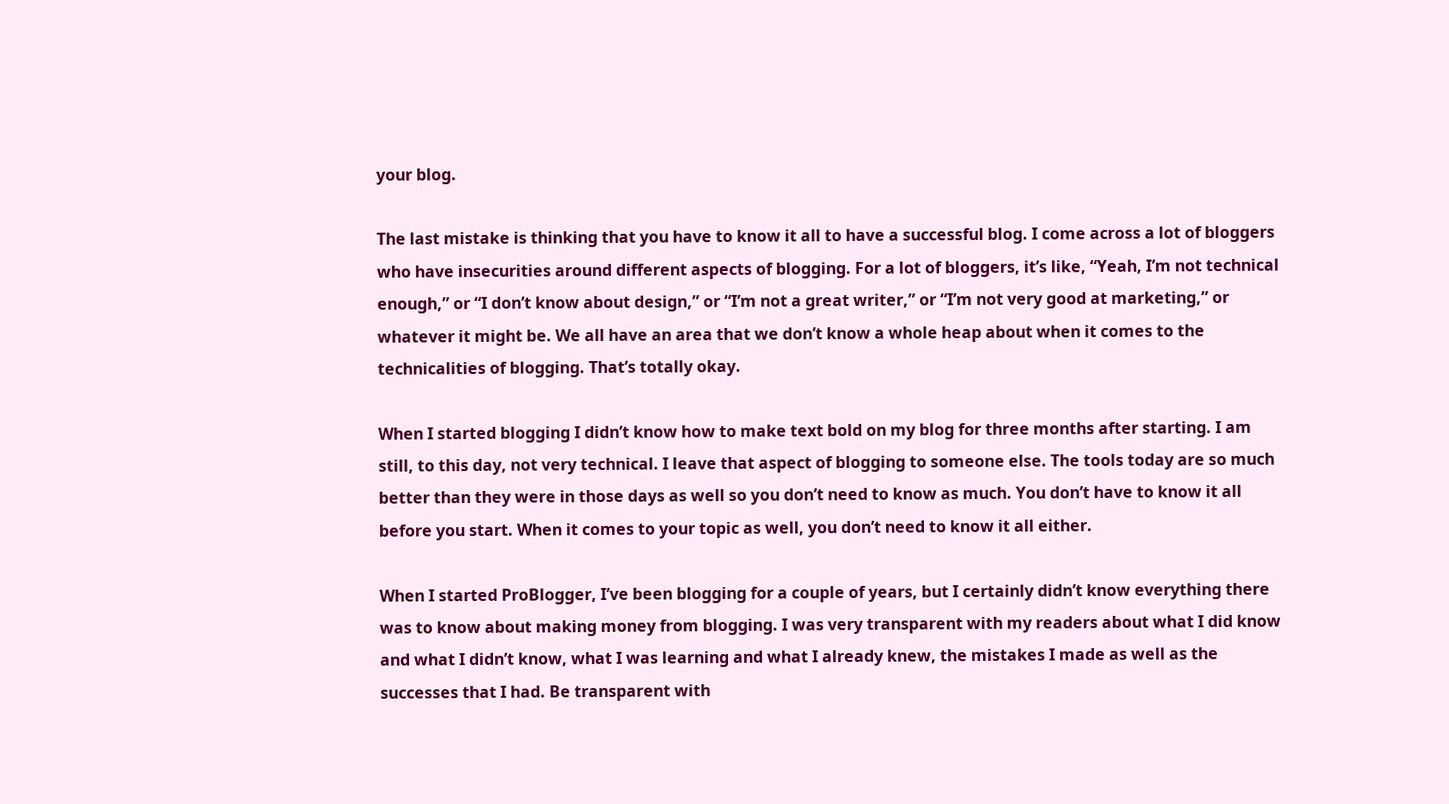your blog.

The last mistake is thinking that you have to know it all to have a successful blog. I come across a lot of bloggers who have insecurities around different aspects of blogging. For a lot of bloggers, it’s like, “Yeah, I’m not technical enough,” or “I don’t know about design,” or “I’m not a great writer,” or “I’m not very good at marketing,” or whatever it might be. We all have an area that we don’t know a whole heap about when it comes to the technicalities of blogging. That’s totally okay.

When I started blogging I didn’t know how to make text bold on my blog for three months after starting. I am still, to this day, not very technical. I leave that aspect of blogging to someone else. The tools today are so much better than they were in those days as well so you don’t need to know as much. You don’t have to know it all before you start. When it comes to your topic as well, you don’t need to know it all either.

When I started ProBlogger, I’ve been blogging for a couple of years, but I certainly didn’t know everything there was to know about making money from blogging. I was very transparent with my readers about what I did know and what I didn’t know, what I was learning and what I already knew, the mistakes I made as well as the successes that I had. Be transparent with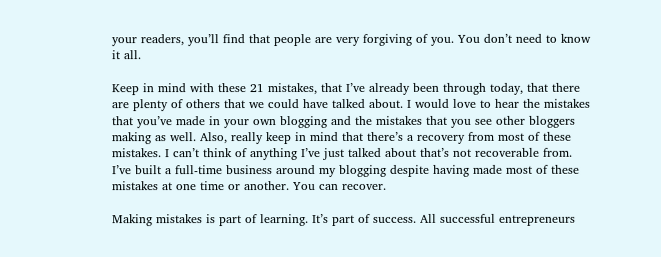your readers, you’ll find that people are very forgiving of you. You don’t need to know it all.

Keep in mind with these 21 mistakes, that I’ve already been through today, that there are plenty of others that we could have talked about. I would love to hear the mistakes that you’ve made in your own blogging and the mistakes that you see other bloggers making as well. Also, really keep in mind that there’s a recovery from most of these mistakes. I can’t think of anything I’ve just talked about that’s not recoverable from. I’ve built a full-time business around my blogging despite having made most of these mistakes at one time or another. You can recover.

Making mistakes is part of learning. It’s part of success. All successful entrepreneurs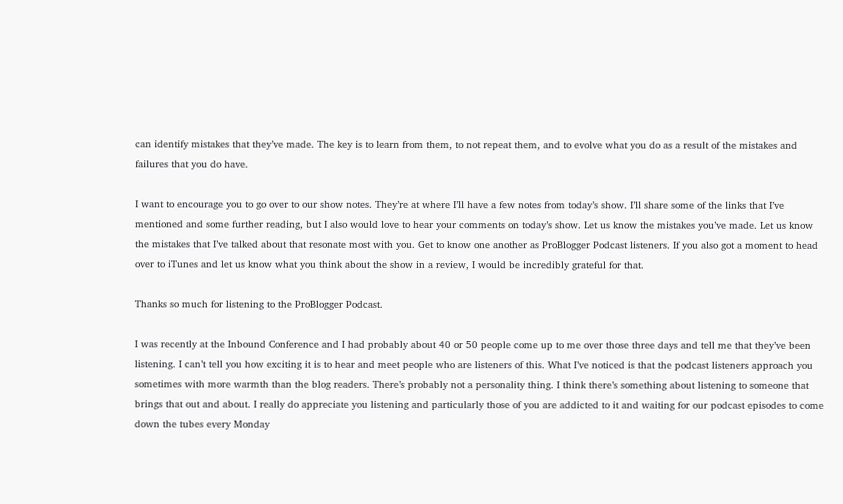can identify mistakes that they’ve made. The key is to learn from them, to not repeat them, and to evolve what you do as a result of the mistakes and failures that you do have.

I want to encourage you to go over to our show notes. They’re at where I’ll have a few notes from today’s show. I’ll share some of the links that I’ve mentioned and some further reading, but I also would love to hear your comments on today’s show. Let us know the mistakes you’ve made. Let us know the mistakes that I’ve talked about that resonate most with you. Get to know one another as ProBlogger Podcast listeners. If you also got a moment to head over to iTunes and let us know what you think about the show in a review, I would be incredibly grateful for that.

Thanks so much for listening to the ProBlogger Podcast.

I was recently at the Inbound Conference and I had probably about 40 or 50 people come up to me over those three days and tell me that they’ve been listening. I can’t tell you how exciting it is to hear and meet people who are listeners of this. What I’ve noticed is that the podcast listeners approach you sometimes with more warmth than the blog readers. There’s probably not a personality thing. I think there’s something about listening to someone that brings that out and about. I really do appreciate you listening and particularly those of you are addicted to it and waiting for our podcast episodes to come down the tubes every Monday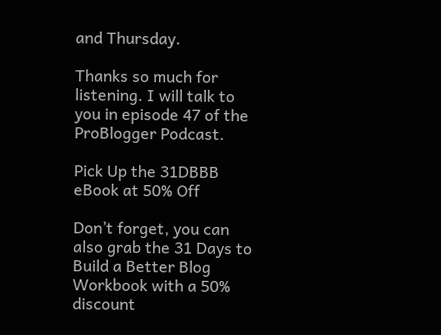and Thursday.

Thanks so much for listening. I will talk to you in episode 47 of the ProBlogger Podcast.

Pick Up the 31DBBB eBook at 50% Off

Don’t forget, you can also grab the 31 Days to Build a Better Blog Workbook with a 50% discount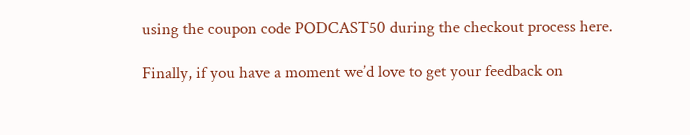using the coupon code PODCAST50 during the checkout process here.

Finally, if you have a moment we’d love to get your feedback on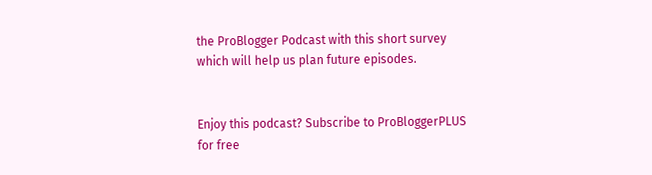the ProBlogger Podcast with this short survey which will help us plan future episodes.


Enjoy this podcast? Subscribe to ProBloggerPLUS for free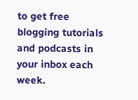to get free blogging tutorials and podcasts in your inbox each week.